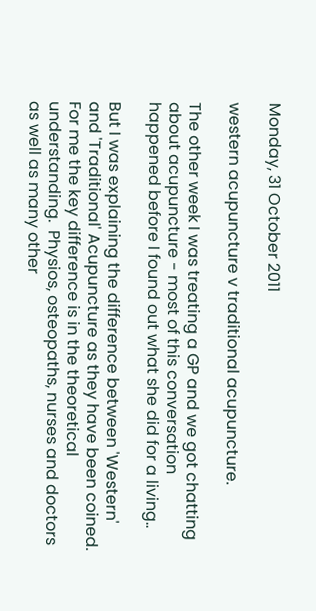Monday, 31 October 2011

western acupuncture v traditional acupuncture.

The other week I was treating a GP and we got chatting about acupuncture - most of this conversation happened before I found out what she did for a living..

But I was explaining the difference between 'Western' and 'Traditional' Acupuncture as they have been coined.  For me the key difference is in the theoretical understanding.  Physios, osteopaths, nurses and doctors as well as many other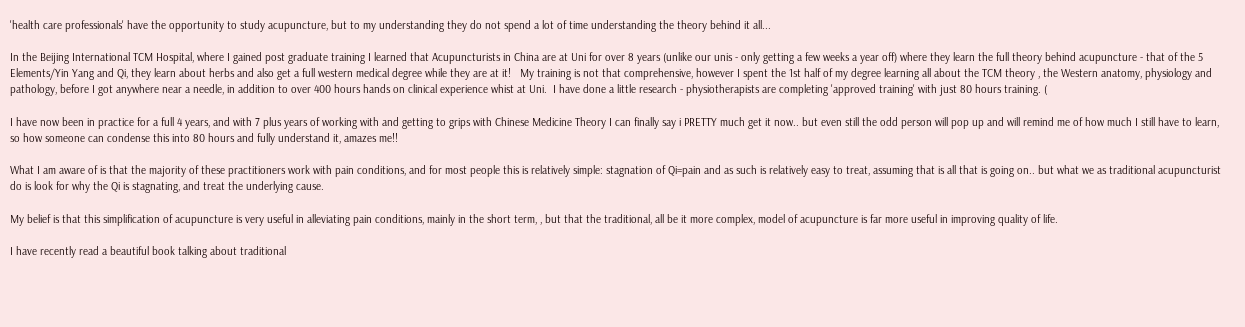'health care professionals' have the opportunity to study acupuncture, but to my understanding they do not spend a lot of time understanding the theory behind it all...

In the Beijing International TCM Hospital, where I gained post graduate training I learned that Acupuncturists in China are at Uni for over 8 years (unlike our unis - only getting a few weeks a year off) where they learn the full theory behind acupuncture - that of the 5 Elements/Yin Yang and Qi, they learn about herbs and also get a full western medical degree while they are at it!   My training is not that comprehensive, however I spent the 1st half of my degree learning all about the TCM theory , the Western anatomy, physiology and pathology, before I got anywhere near a needle, in addition to over 400 hours hands on clinical experience whist at Uni.  I have done a little research - physiotherapists are completing 'approved training' with just 80 hours training. (

I have now been in practice for a full 4 years, and with 7 plus years of working with and getting to grips with Chinese Medicine Theory I can finally say i PRETTY much get it now.. but even still the odd person will pop up and will remind me of how much I still have to learn, so how someone can condense this into 80 hours and fully understand it, amazes me!!

What I am aware of is that the majority of these practitioners work with pain conditions, and for most people this is relatively simple: stagnation of Qi=pain and as such is relatively easy to treat, assuming that is all that is going on.. but what we as traditional acupuncturist do is look for why the Qi is stagnating, and treat the underlying cause.

My belief is that this simplification of acupuncture is very useful in alleviating pain conditions, mainly in the short term, , but that the traditional, all be it more complex, model of acupuncture is far more useful in improving quality of life.

I have recently read a beautiful book talking about traditional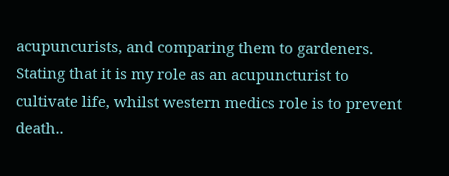acupuncurists, and comparing them to gardeners.  Stating that it is my role as an acupuncturist to cultivate life, whilst western medics role is to prevent death..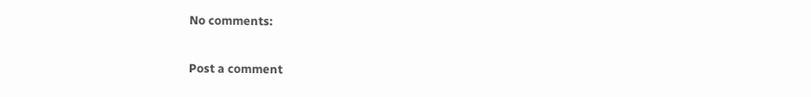No comments:

Post a comment